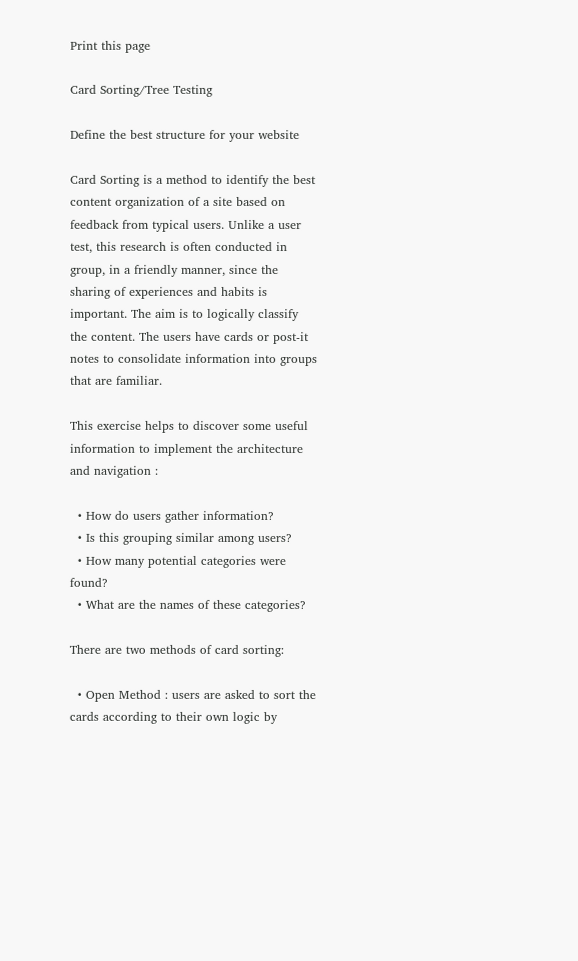Print this page

Card Sorting/Tree Testing

Define the best structure for your website

Card Sorting is a method to identify the best content organization of a site based on feedback from typical users. Unlike a user test, this research is often conducted in group, in a friendly manner, since the sharing of experiences and habits is important. The aim is to logically classify the content. The users have cards or post-it notes to consolidate information into groups that are familiar.

This exercise helps to discover some useful information to implement the architecture and navigation :

  • How do users gather information?
  • Is this grouping similar among users?
  • How many potential categories were found?
  • What are the names of these categories?

There are two methods of card sorting:

  • Open Method : users are asked to sort the cards according to their own logic by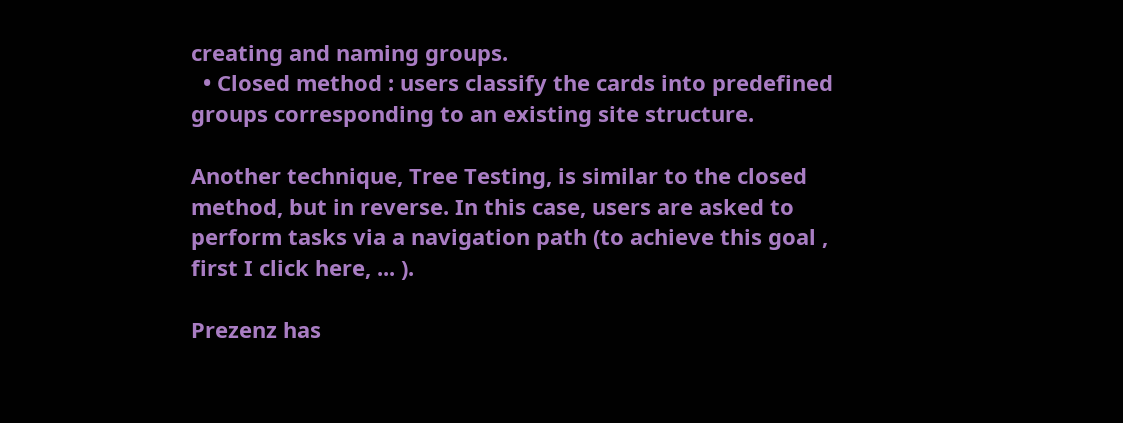creating and naming groups.
  • Closed method : users classify the cards into predefined groups corresponding to an existing site structure.

Another technique, Tree Testing, is similar to the closed method, but in reverse. In this case, users are asked to perform tasks via a navigation path (to achieve this goal , first I click here, ... ).

Prezenz has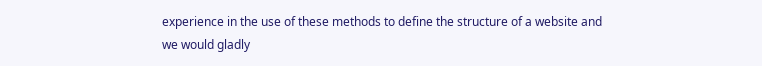experience in the use of these methods to define the structure of a website and we would gladly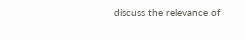discuss the relevance of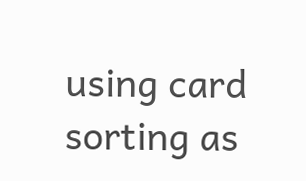using card sorting as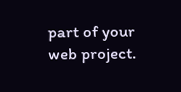part of your web project.